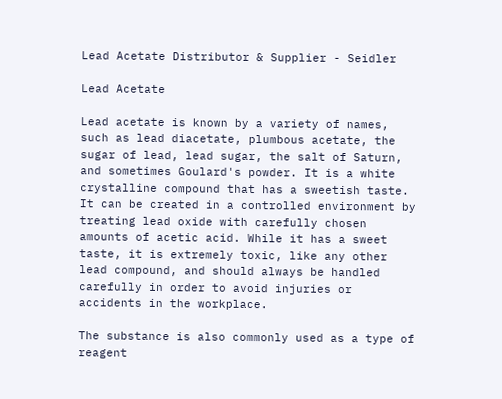Lead Acetate Distributor & Supplier - Seidler

Lead Acetate

Lead acetate is known by a variety of names, such as lead diacetate, plumbous acetate, the sugar of lead, lead sugar, the salt of Saturn, and sometimes Goulard's powder. It is a white crystalline compound that has a sweetish taste. It can be created in a controlled environment by treating lead oxide with carefully chosen amounts of acetic acid. While it has a sweet taste, it is extremely toxic, like any other lead compound, and should always be handled carefully in order to avoid injuries or accidents in the workplace.

The substance is also commonly used as a type of reagent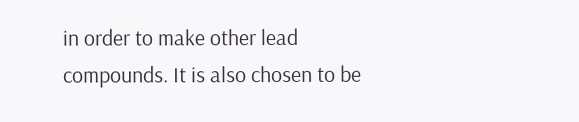in order to make other lead compounds. It is also chosen to be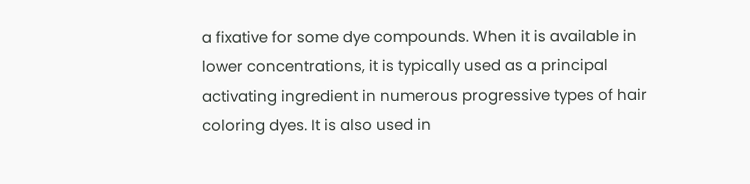a fixative for some dye compounds. When it is available in lower concentrations, it is typically used as a principal activating ingredient in numerous progressive types of hair coloring dyes. It is also used in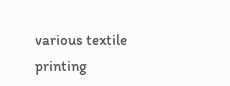various textile printing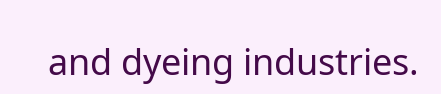and dyeing industries.